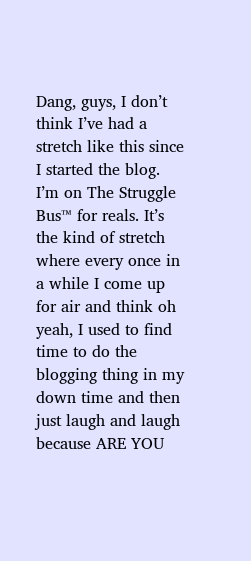Dang, guys, I don’t think I’ve had a stretch like this since I started the blog. I’m on The Struggle Bus™ for reals. It’s the kind of stretch where every once in a while I come up for air and think oh yeah, I used to find time to do the blogging thing in my down time and then just laugh and laugh because ARE YOU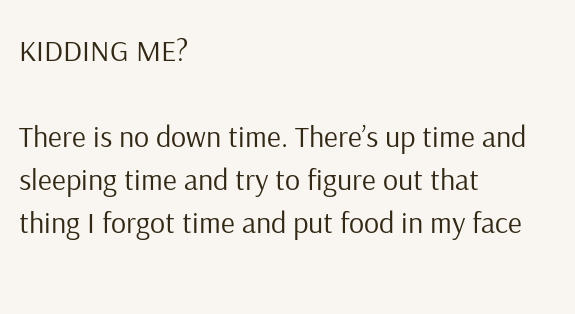KIDDING ME?

There is no down time. There’s up time and sleeping time and try to figure out that thing I forgot time and put food in my face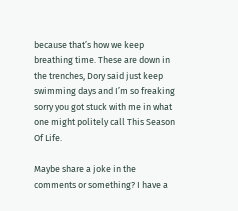because that’s how we keep breathing time. These are down in the trenches, Dory said just keep swimming days and I’m so freaking sorry you got stuck with me in what one might politely call This Season Of Life.

Maybe share a joke in the comments or something? I have a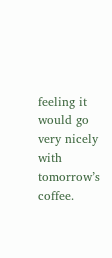feeling it would go very nicely with tomorrow’s coffee.